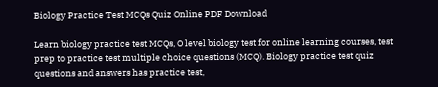Biology Practice Test MCQs Quiz Online PDF Download

Learn biology practice test MCQs, O level biology test for online learning courses, test prep to practice test multiple choice questions (MCQ). Biology practice test quiz questions and answers has practice test,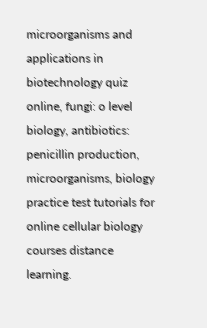microorganisms and applications in biotechnology quiz online, fungi: o level biology, antibiotics: penicillin production, microorganisms, biology practice test tutorials for online cellular biology courses distance learning.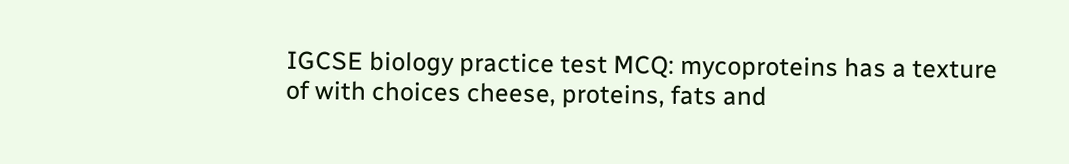IGCSE biology practice test MCQ: mycoproteins has a texture of with choices cheese, proteins, fats and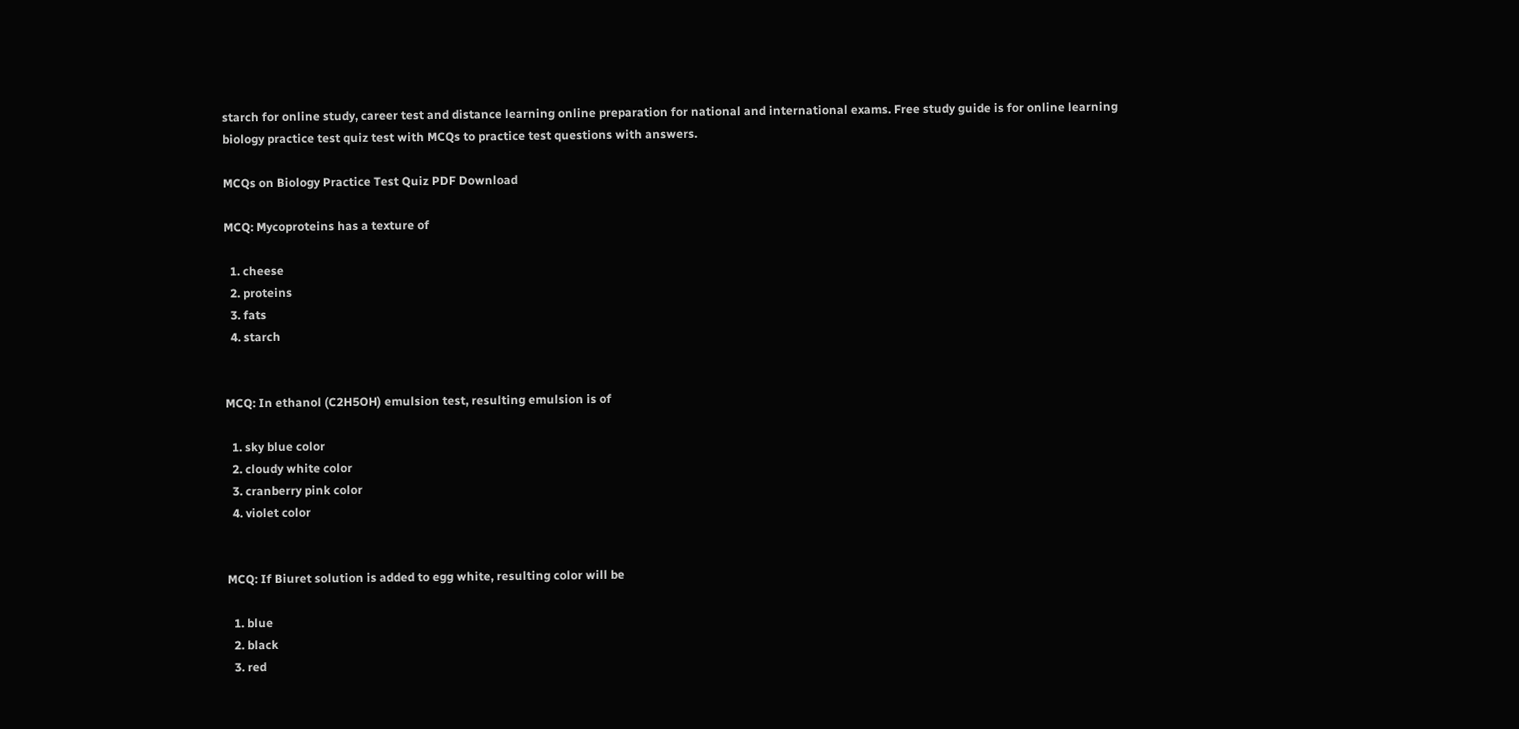starch for online study, career test and distance learning online preparation for national and international exams. Free study guide is for online learning biology practice test quiz test with MCQs to practice test questions with answers.

MCQs on Biology Practice Test Quiz PDF Download

MCQ: Mycoproteins has a texture of

  1. cheese
  2. proteins
  3. fats
  4. starch


MCQ: In ethanol (C2H5OH) emulsion test, resulting emulsion is of

  1. sky blue color
  2. cloudy white color
  3. cranberry pink color
  4. violet color


MCQ: If Biuret solution is added to egg white, resulting color will be

  1. blue
  2. black
  3. red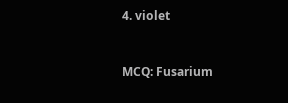4. violet


MCQ: Fusarium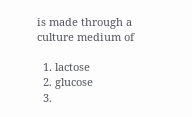is made through a culture medium of

  1. lactose
  2. glucose
  3.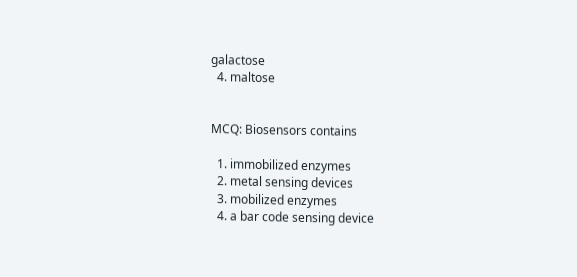galactose
  4. maltose


MCQ: Biosensors contains

  1. immobilized enzymes
  2. metal sensing devices
  3. mobilized enzymes
  4. a bar code sensing device